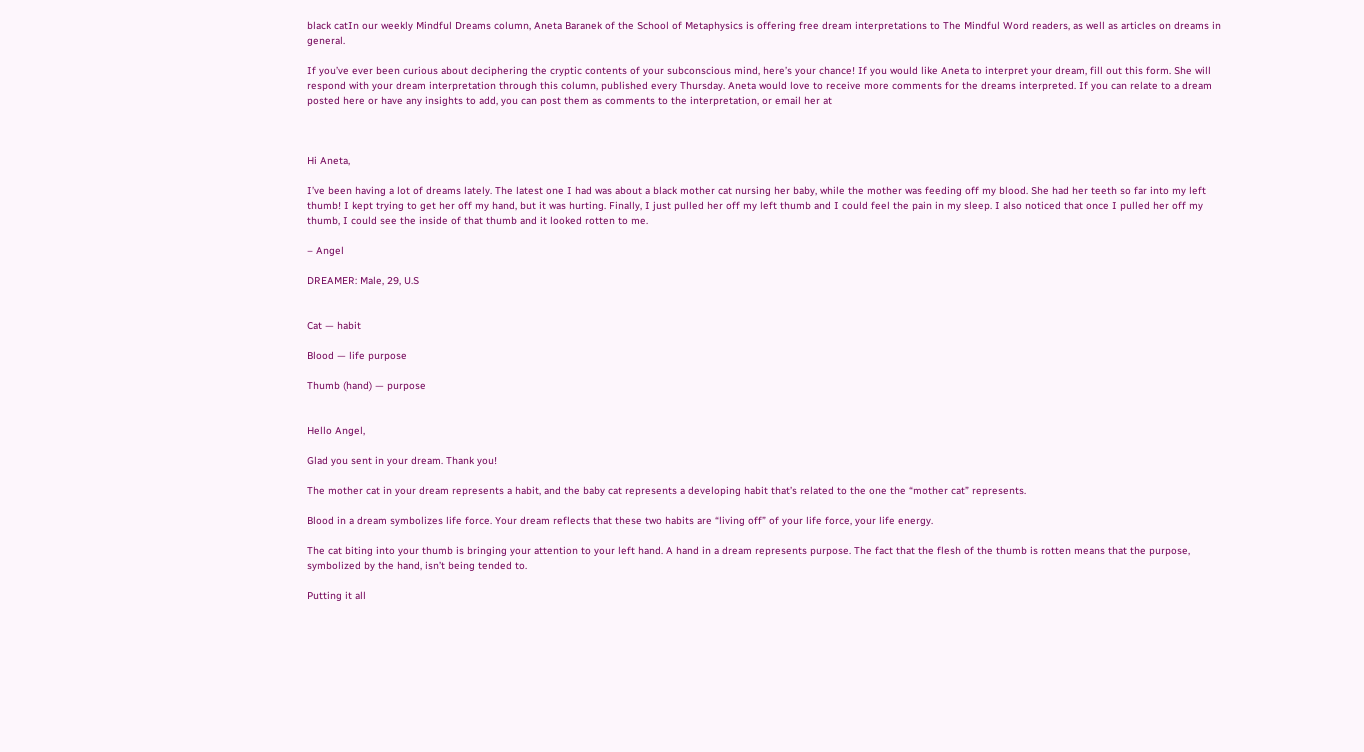black catIn our weekly Mindful Dreams column, Aneta Baranek of the School of Metaphysics is offering free dream interpretations to The Mindful Word readers, as well as articles on dreams in general.

If you’ve ever been curious about deciphering the cryptic contents of your subconscious mind, here’s your chance! If you would like Aneta to interpret your dream, fill out this form. She will respond with your dream interpretation through this column, published every Thursday. Aneta would love to receive more comments for the dreams interpreted. If you can relate to a dream posted here or have any insights to add, you can post them as comments to the interpretation, or email her at



Hi Aneta,

I’ve been having a lot of dreams lately. The latest one I had was about a black mother cat nursing her baby, while the mother was feeding off my blood. She had her teeth so far into my left thumb! I kept trying to get her off my hand, but it was hurting. Finally, I just pulled her off my left thumb and I could feel the pain in my sleep. I also noticed that once I pulled her off my thumb, I could see the inside of that thumb and it looked rotten to me.

– Angel

DREAMER: Male, 29, U.S


Cat — habit

Blood — life purpose

Thumb (hand) — purpose


Hello Angel,

Glad you sent in your dream. Thank you!

The mother cat in your dream represents a habit, and the baby cat represents a developing habit that’s related to the one the “mother cat” represents.

Blood in a dream symbolizes life force. Your dream reflects that these two habits are “living off” of your life force, your life energy.

The cat biting into your thumb is bringing your attention to your left hand. A hand in a dream represents purpose. The fact that the flesh of the thumb is rotten means that the purpose, symbolized by the hand, isn’t being tended to.

Putting it all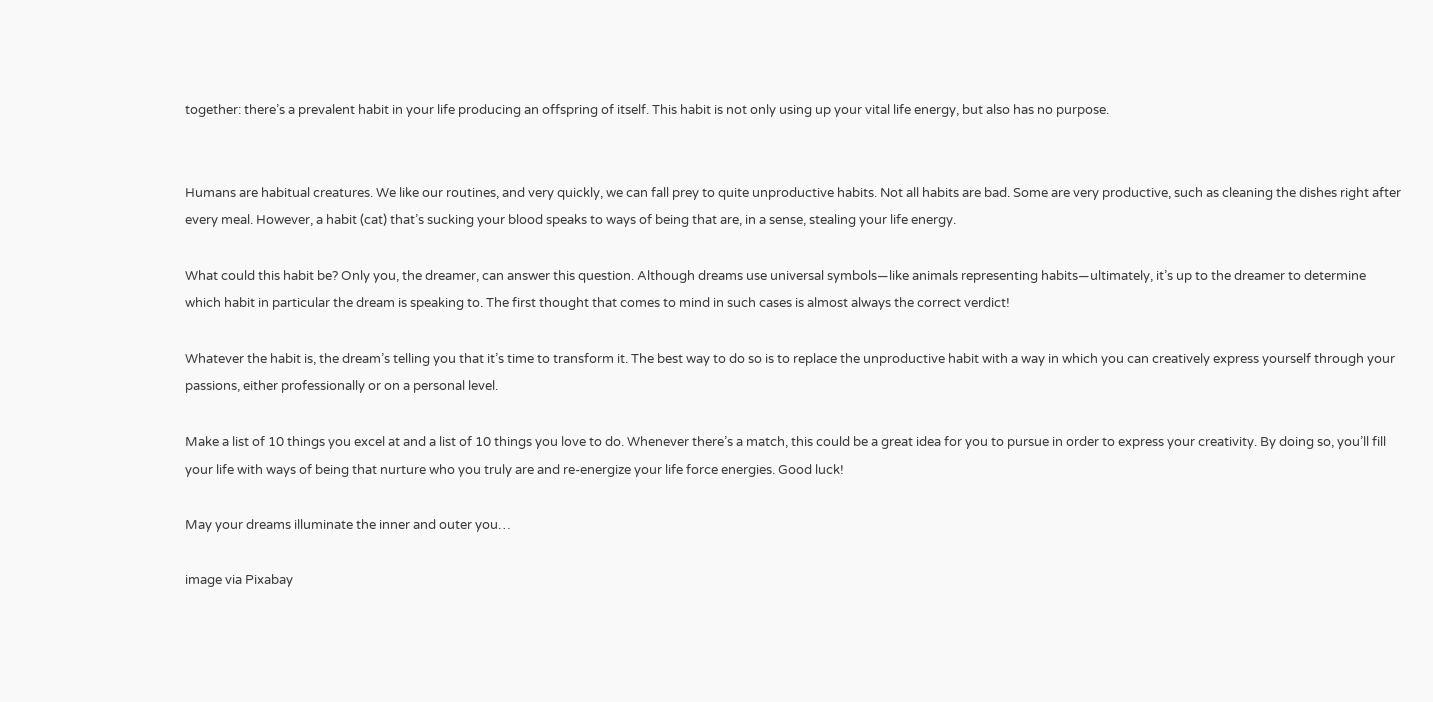together: there’s a prevalent habit in your life producing an offspring of itself. This habit is not only using up your vital life energy, but also has no purpose.


Humans are habitual creatures. We like our routines, and very quickly, we can fall prey to quite unproductive habits. Not all habits are bad. Some are very productive, such as cleaning the dishes right after every meal. However, a habit (cat) that’s sucking your blood speaks to ways of being that are, in a sense, stealing your life energy.

What could this habit be? Only you, the dreamer, can answer this question. Although dreams use universal symbols—like animals representing habits—ultimately, it’s up to the dreamer to determine which habit in particular the dream is speaking to. The first thought that comes to mind in such cases is almost always the correct verdict!

Whatever the habit is, the dream’s telling you that it’s time to transform it. The best way to do so is to replace the unproductive habit with a way in which you can creatively express yourself through your passions, either professionally or on a personal level.

Make a list of 10 things you excel at and a list of 10 things you love to do. Whenever there’s a match, this could be a great idea for you to pursue in order to express your creativity. By doing so, you’ll fill your life with ways of being that nurture who you truly are and re-energize your life force energies. Good luck!

May your dreams illuminate the inner and outer you…

image via Pixabay